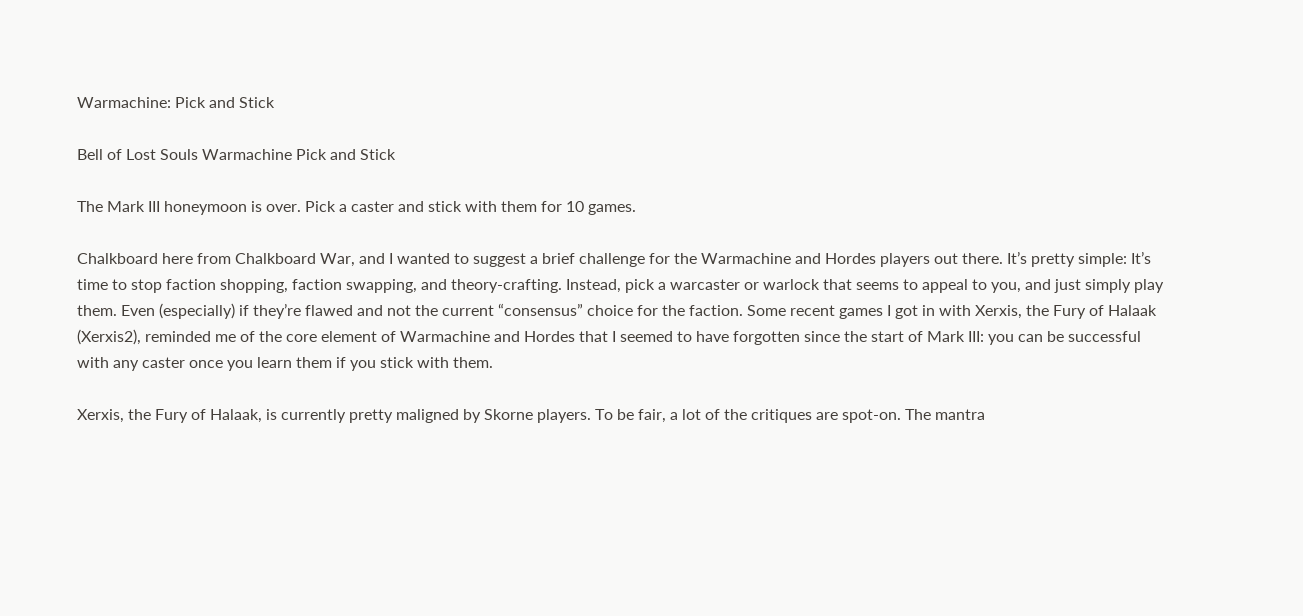Warmachine: Pick and Stick

Bell of Lost Souls Warmachine Pick and Stick

The Mark III honeymoon is over. Pick a caster and stick with them for 10 games.

Chalkboard here from Chalkboard War, and I wanted to suggest a brief challenge for the Warmachine and Hordes players out there. It’s pretty simple: It’s time to stop faction shopping, faction swapping, and theory-crafting. Instead, pick a warcaster or warlock that seems to appeal to you, and just simply play them. Even (especially) if they’re flawed and not the current “consensus” choice for the faction. Some recent games I got in with Xerxis, the Fury of Halaak (Xerxis2), reminded me of the core element of Warmachine and Hordes that I seemed to have forgotten since the start of Mark III: you can be successful with any caster once you learn them if you stick with them.

Xerxis, the Fury of Halaak, is currently pretty maligned by Skorne players. To be fair, a lot of the critiques are spot-on. The mantra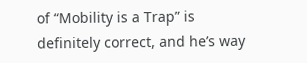of “Mobility is a Trap” is definitely correct, and he’s way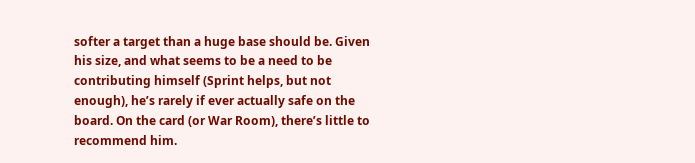softer a target than a huge base should be. Given his size, and what seems to be a need to be contributing himself (Sprint helps, but not enough), he’s rarely if ever actually safe on the board. On the card (or War Room), there’s little to recommend him.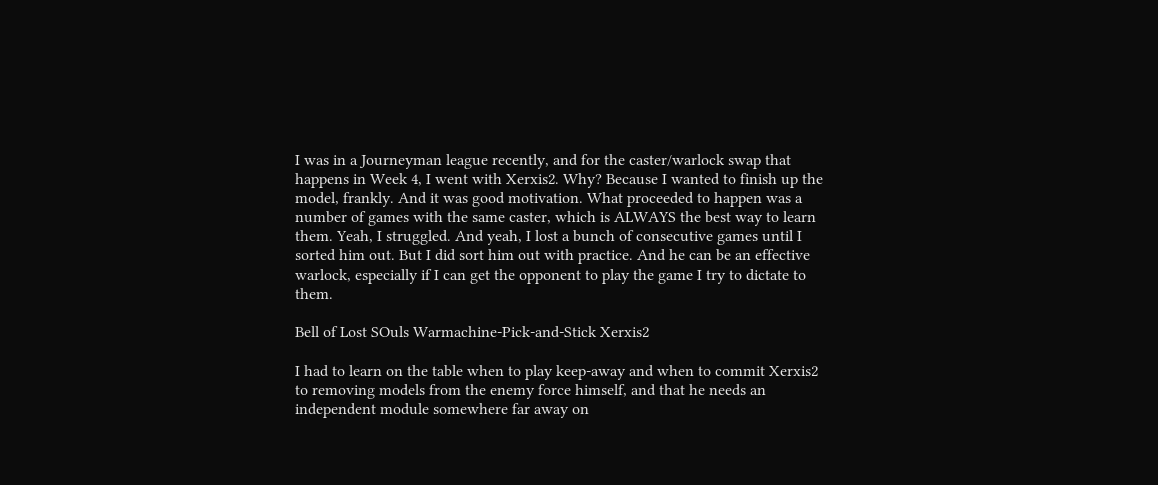I was in a Journeyman league recently, and for the caster/warlock swap that happens in Week 4, I went with Xerxis2. Why? Because I wanted to finish up the model, frankly. And it was good motivation. What proceeded to happen was a number of games with the same caster, which is ALWAYS the best way to learn them. Yeah, I struggled. And yeah, I lost a bunch of consecutive games until I sorted him out. But I did sort him out with practice. And he can be an effective warlock, especially if I can get the opponent to play the game I try to dictate to them.

Bell of Lost SOuls Warmachine-Pick-and-Stick Xerxis2

I had to learn on the table when to play keep-away and when to commit Xerxis2 to removing models from the enemy force himself, and that he needs an independent module somewhere far away on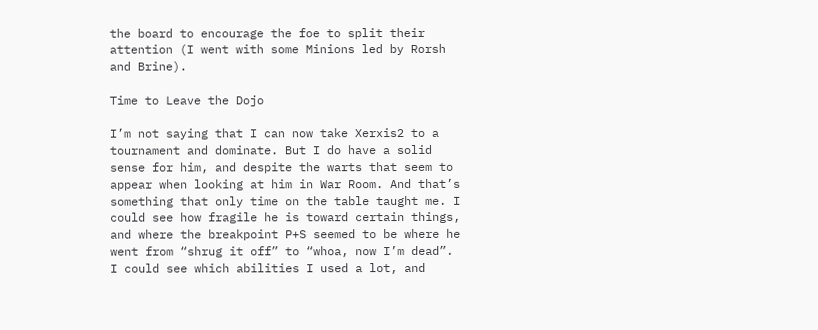the board to encourage the foe to split their attention (I went with some Minions led by Rorsh and Brine).

Time to Leave the Dojo

I’m not saying that I can now take Xerxis2 to a tournament and dominate. But I do have a solid sense for him, and despite the warts that seem to appear when looking at him in War Room. And that’s something that only time on the table taught me. I could see how fragile he is toward certain things, and where the breakpoint P+S seemed to be where he went from “shrug it off” to “whoa, now I’m dead”. I could see which abilities I used a lot, and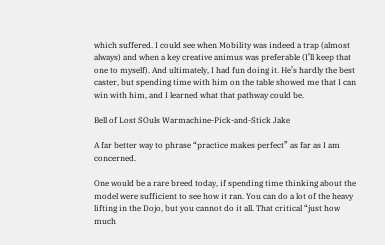which suffered. I could see when Mobility was indeed a trap (almost always) and when a key creative animus was preferable (I’ll keep that one to myself). And ultimately, I had fun doing it. He’s hardly the best caster, but spending time with him on the table showed me that I can win with him, and I learned what that pathway could be.

Bell of Lost SOuls Warmachine-Pick-and-Stick Jake

A far better way to phrase “practice makes perfect” as far as I am concerned.

One would be a rare breed today, if spending time thinking about the model were sufficient to see how it ran. You can do a lot of the heavy lifting in the Dojo, but you cannot do it all. That critical “just how much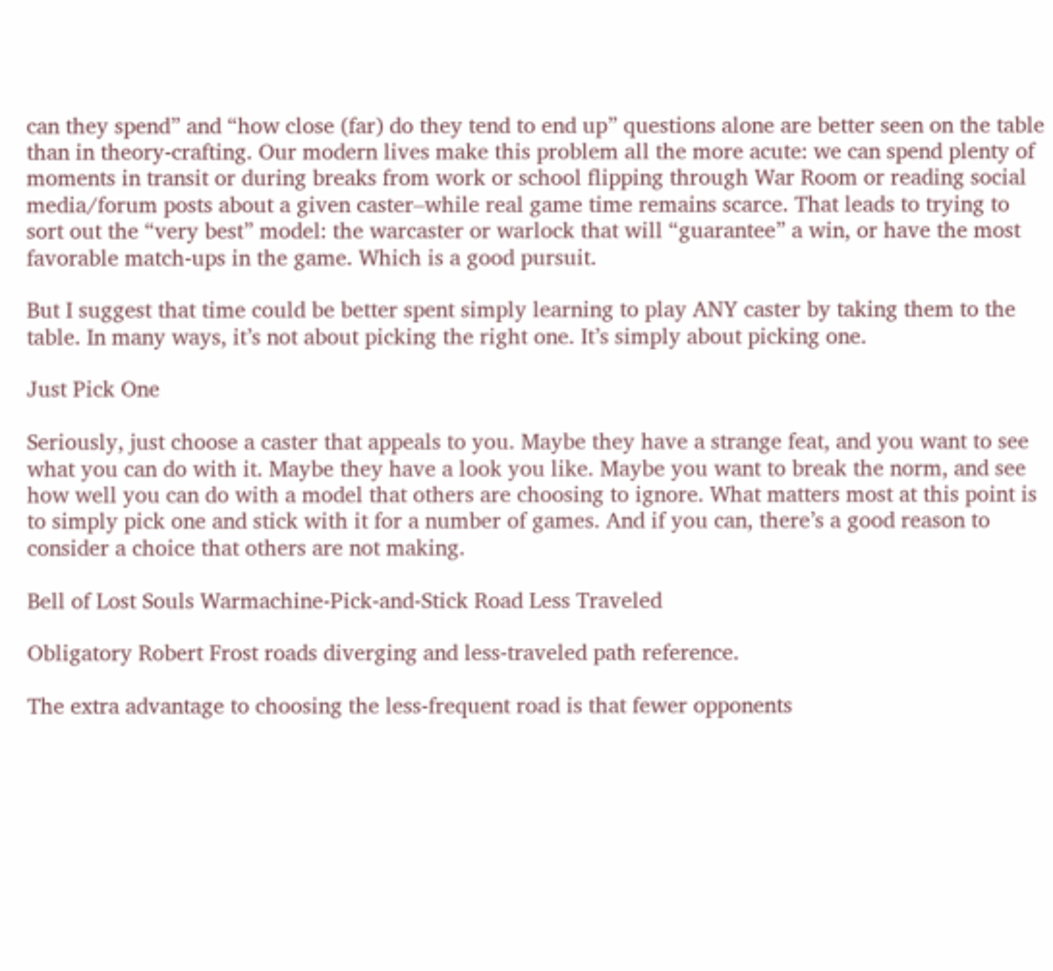can they spend” and “how close (far) do they tend to end up” questions alone are better seen on the table than in theory-crafting. Our modern lives make this problem all the more acute: we can spend plenty of moments in transit or during breaks from work or school flipping through War Room or reading social media/forum posts about a given caster–while real game time remains scarce. That leads to trying to sort out the “very best” model: the warcaster or warlock that will “guarantee” a win, or have the most favorable match-ups in the game. Which is a good pursuit.

But I suggest that time could be better spent simply learning to play ANY caster by taking them to the table. In many ways, it’s not about picking the right one. It’s simply about picking one.

Just Pick One

Seriously, just choose a caster that appeals to you. Maybe they have a strange feat, and you want to see what you can do with it. Maybe they have a look you like. Maybe you want to break the norm, and see how well you can do with a model that others are choosing to ignore. What matters most at this point is to simply pick one and stick with it for a number of games. And if you can, there’s a good reason to consider a choice that others are not making.

Bell of Lost Souls Warmachine-Pick-and-Stick Road Less Traveled

Obligatory Robert Frost roads diverging and less-traveled path reference.

The extra advantage to choosing the less-frequent road is that fewer opponents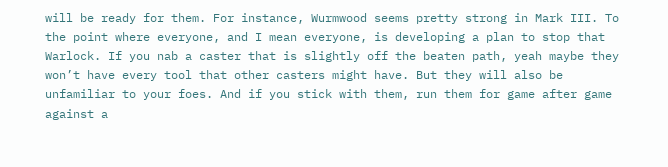will be ready for them. For instance, Wurmwood seems pretty strong in Mark III. To the point where everyone, and I mean everyone, is developing a plan to stop that Warlock. If you nab a caster that is slightly off the beaten path, yeah maybe they won’t have every tool that other casters might have. But they will also be unfamiliar to your foes. And if you stick with them, run them for game after game against a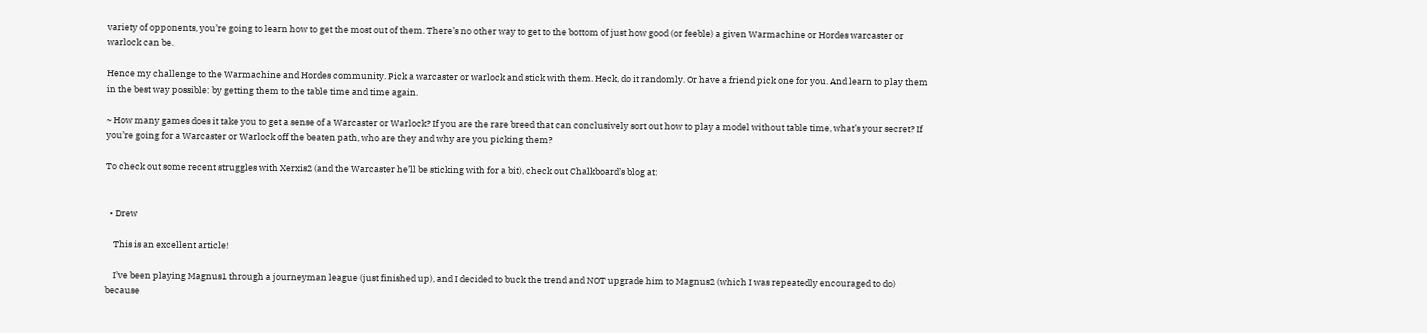variety of opponents, you’re going to learn how to get the most out of them. There’s no other way to get to the bottom of just how good (or feeble) a given Warmachine or Hordes warcaster or warlock can be.

Hence my challenge to the Warmachine and Hordes community. Pick a warcaster or warlock and stick with them. Heck, do it randomly. Or have a friend pick one for you. And learn to play them in the best way possible: by getting them to the table time and time again.

~ How many games does it take you to get a sense of a Warcaster or Warlock? If you are the rare breed that can conclusively sort out how to play a model without table time, what’s your secret? If you’re going for a Warcaster or Warlock off the beaten path, who are they and why are you picking them?

To check out some recent struggles with Xerxis2 (and the Warcaster he’ll be sticking with for a bit), check out Chalkboard’s blog at:


  • Drew

    This is an excellent article!

    I’ve been playing Magnus1 through a journeyman league (just finished up), and I decided to buck the trend and NOT upgrade him to Magnus2 (which I was repeatedly encouraged to do) because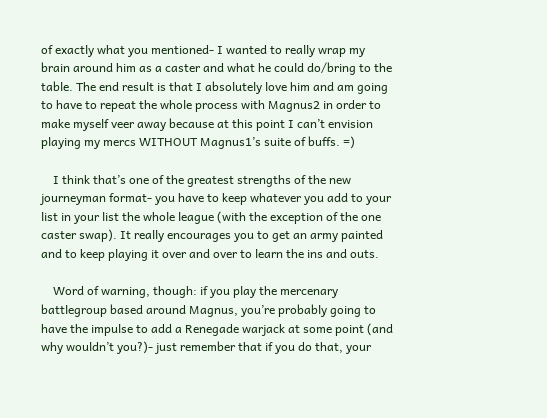of exactly what you mentioned- I wanted to really wrap my brain around him as a caster and what he could do/bring to the table. The end result is that I absolutely love him and am going to have to repeat the whole process with Magnus2 in order to make myself veer away because at this point I can’t envision playing my mercs WITHOUT Magnus1’s suite of buffs. =)

    I think that’s one of the greatest strengths of the new journeyman format- you have to keep whatever you add to your list in your list the whole league (with the exception of the one caster swap). It really encourages you to get an army painted and to keep playing it over and over to learn the ins and outs.

    Word of warning, though: if you play the mercenary battlegroup based around Magnus, you’re probably going to have the impulse to add a Renegade warjack at some point (and why wouldn’t you?)- just remember that if you do that, your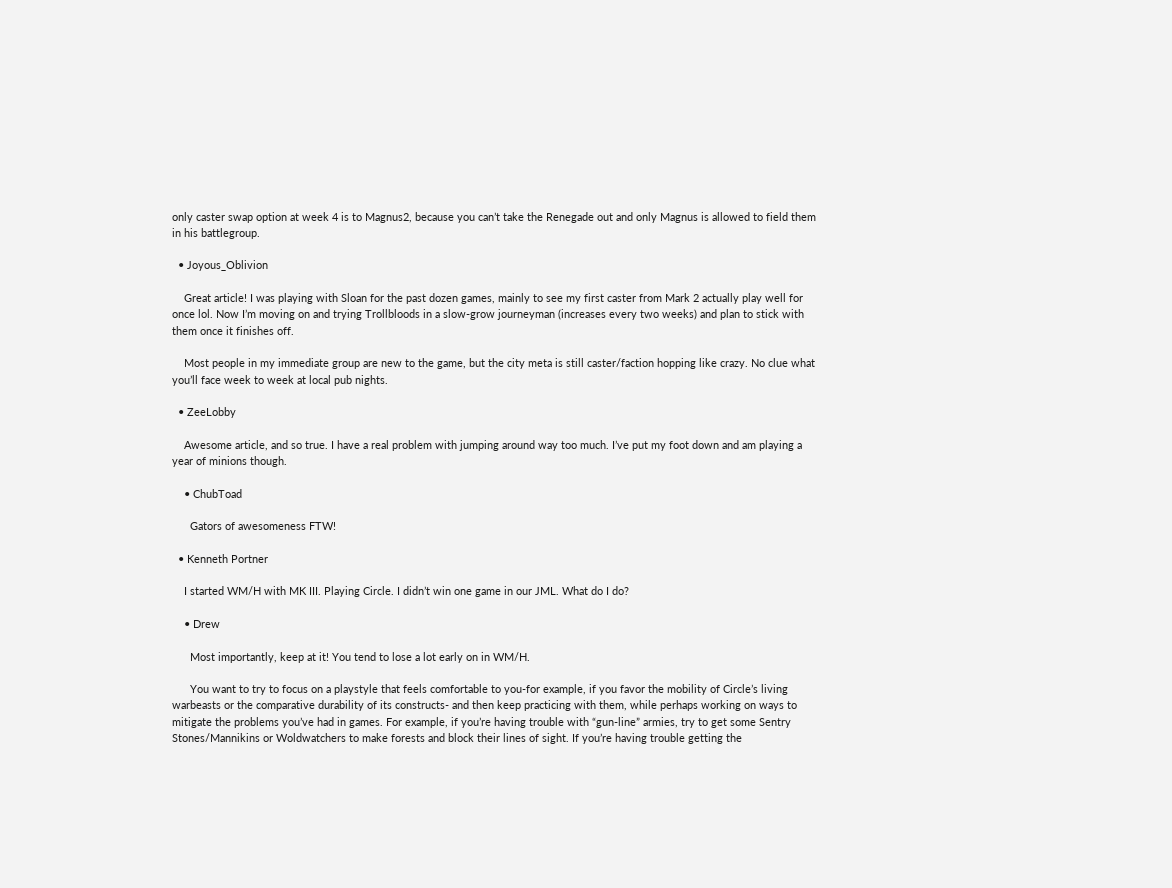only caster swap option at week 4 is to Magnus2, because you can’t take the Renegade out and only Magnus is allowed to field them in his battlegroup.

  • Joyous_Oblivion

    Great article! I was playing with Sloan for the past dozen games, mainly to see my first caster from Mark 2 actually play well for once lol. Now I’m moving on and trying Trollbloods in a slow-grow journeyman (increases every two weeks) and plan to stick with them once it finishes off.

    Most people in my immediate group are new to the game, but the city meta is still caster/faction hopping like crazy. No clue what you’ll face week to week at local pub nights.

  • ZeeLobby

    Awesome article, and so true. I have a real problem with jumping around way too much. I’ve put my foot down and am playing a year of minions though.

    • ChubToad

      Gators of awesomeness FTW!

  • Kenneth Portner

    I started WM/H with MK III. Playing Circle. I didn’t win one game in our JML. What do I do?

    • Drew

      Most importantly, keep at it! You tend to lose a lot early on in WM/H.

      You want to try to focus on a playstyle that feels comfortable to you-for example, if you favor the mobility of Circle’s living warbeasts or the comparative durability of its constructs- and then keep practicing with them, while perhaps working on ways to mitigate the problems you’ve had in games. For example, if you’re having trouble with “gun-line” armies, try to get some Sentry Stones/Mannikins or Woldwatchers to make forests and block their lines of sight. If you’re having trouble getting the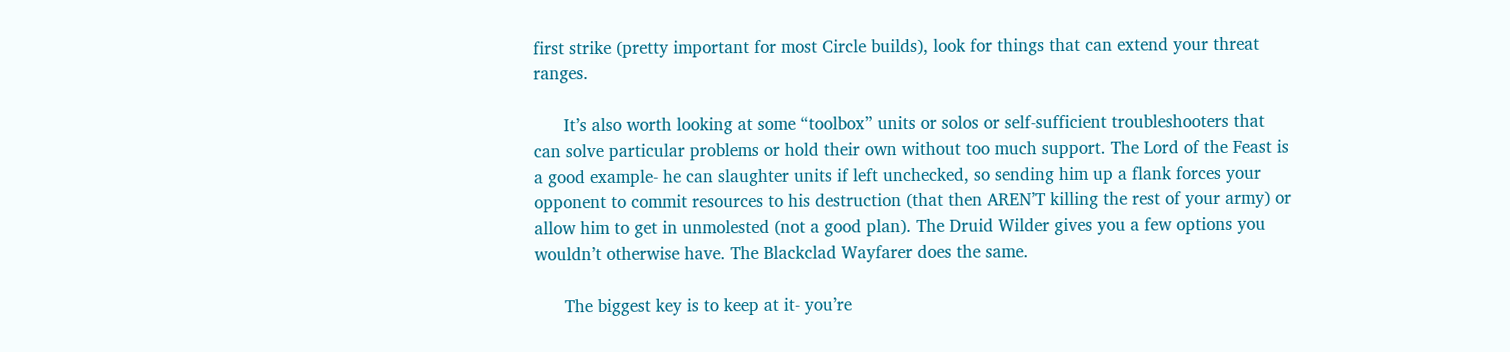first strike (pretty important for most Circle builds), look for things that can extend your threat ranges.

      It’s also worth looking at some “toolbox” units or solos or self-sufficient troubleshooters that can solve particular problems or hold their own without too much support. The Lord of the Feast is a good example- he can slaughter units if left unchecked, so sending him up a flank forces your opponent to commit resources to his destruction (that then AREN’T killing the rest of your army) or allow him to get in unmolested (not a good plan). The Druid Wilder gives you a few options you wouldn’t otherwise have. The Blackclad Wayfarer does the same.

      The biggest key is to keep at it- you’re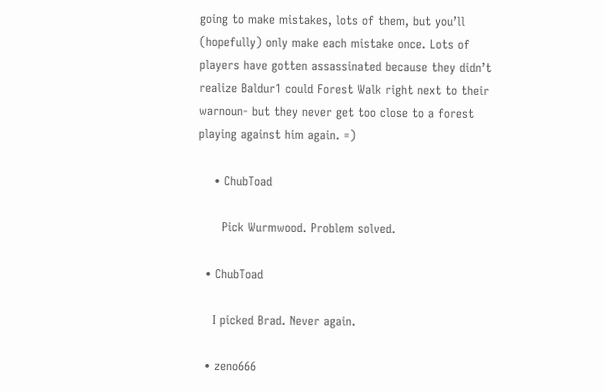going to make mistakes, lots of them, but you’ll (hopefully) only make each mistake once. Lots of players have gotten assassinated because they didn’t realize Baldur1 could Forest Walk right next to their warnoun- but they never get too close to a forest playing against him again. =)

    • ChubToad

      Pick Wurmwood. Problem solved.

  • ChubToad

    I picked Brad. Never again.

  • zeno666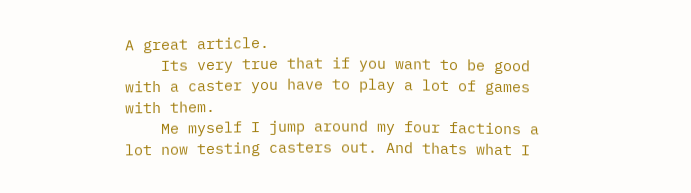A great article.
    Its very true that if you want to be good with a caster you have to play a lot of games with them.
    Me myself I jump around my four factions a lot now testing casters out. And thats what I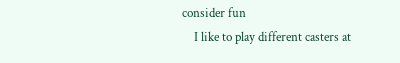consider fun
    I like to play different casters at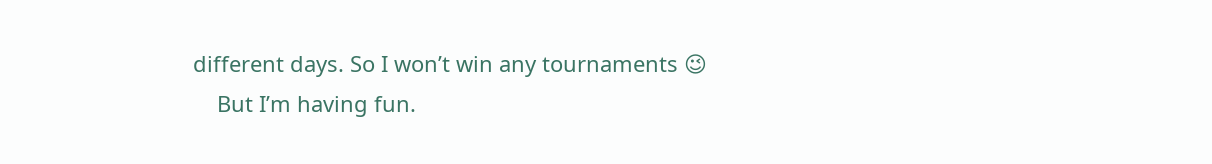different days. So I won’t win any tournaments 😉
    But I’m having fun.